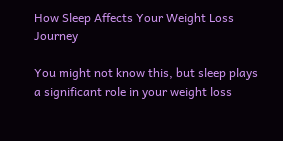How Sleep Affects Your Weight Loss Journey

You might not know this, but sleep plays a significant role in your weight loss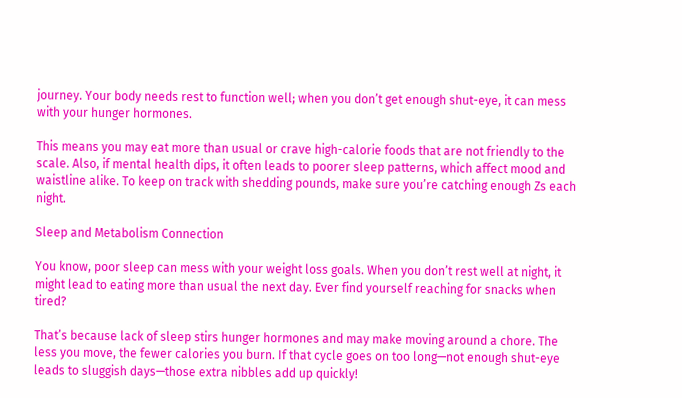journey. Your body needs rest to function well; when you don’t get enough shut-eye, it can mess with your hunger hormones.

This means you may eat more than usual or crave high-calorie foods that are not friendly to the scale. Also, if mental health dips, it often leads to poorer sleep patterns, which affect mood and waistline alike. To keep on track with shedding pounds, make sure you’re catching enough Zs each night.

Sleep and Metabolism Connection

You know, poor sleep can mess with your weight loss goals. When you don’t rest well at night, it might lead to eating more than usual the next day. Ever find yourself reaching for snacks when tired?

That’s because lack of sleep stirs hunger hormones and may make moving around a chore. The less you move, the fewer calories you burn. If that cycle goes on too long—not enough shut-eye leads to sluggish days—those extra nibbles add up quickly!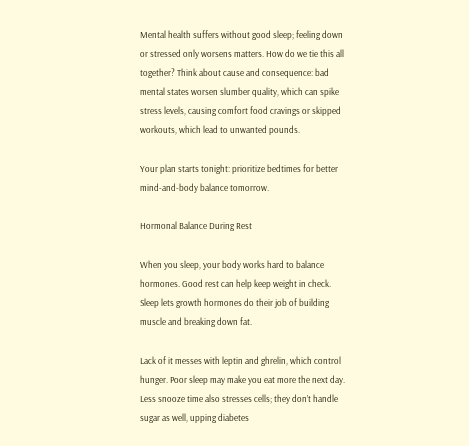Mental health suffers without good sleep; feeling down or stressed only worsens matters. How do we tie this all together? Think about cause and consequence: bad mental states worsen slumber quality, which can spike stress levels, causing comfort food cravings or skipped workouts, which lead to unwanted pounds.

Your plan starts tonight: prioritize bedtimes for better mind-and-body balance tomorrow.

Hormonal Balance During Rest

When you sleep, your body works hard to balance hormones. Good rest can help keep weight in check. Sleep lets growth hormones do their job of building muscle and breaking down fat.

Lack of it messes with leptin and ghrelin, which control hunger. Poor sleep may make you eat more the next day. Less snooze time also stresses cells; they don’t handle sugar as well, upping diabetes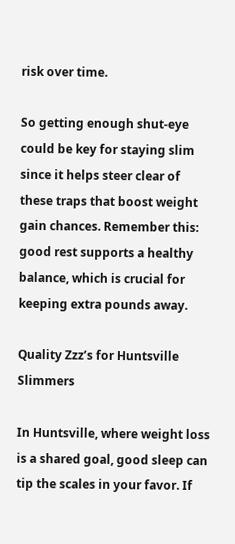risk over time.

So getting enough shut-eye could be key for staying slim since it helps steer clear of these traps that boost weight gain chances. Remember this: good rest supports a healthy balance, which is crucial for keeping extra pounds away.

Quality Zzz’s for Huntsville Slimmers

In Huntsville, where weight loss is a shared goal, good sleep can tip the scales in your favor. If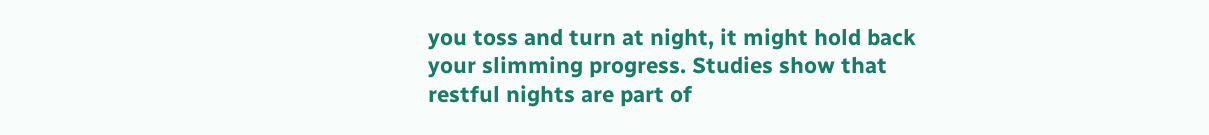you toss and turn at night, it might hold back your slimming progress. Studies show that restful nights are part of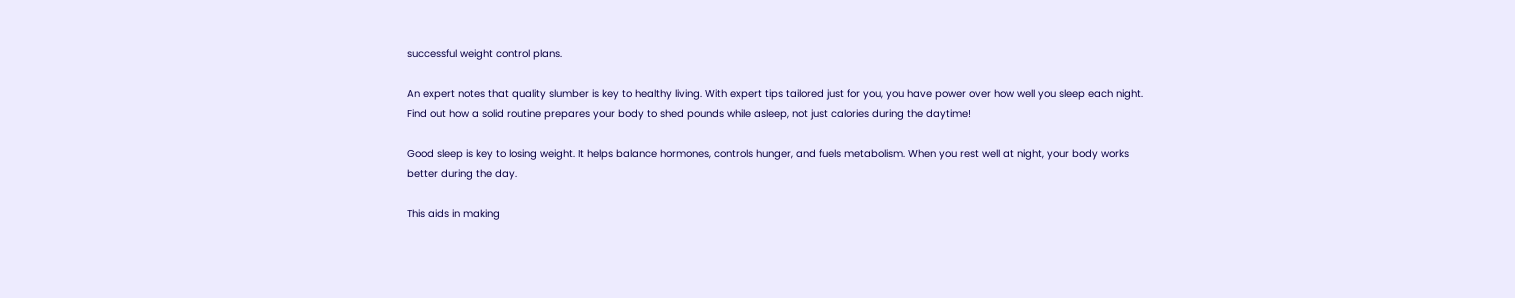successful weight control plans.

An expert notes that quality slumber is key to healthy living. With expert tips tailored just for you, you have power over how well you sleep each night. Find out how a solid routine prepares your body to shed pounds while asleep, not just calories during the daytime!

Good sleep is key to losing weight. It helps balance hormones, controls hunger, and fuels metabolism. When you rest well at night, your body works better during the day.

This aids in making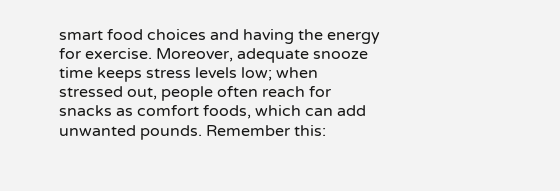smart food choices and having the energy for exercise. Moreover, adequate snooze time keeps stress levels low; when stressed out, people often reach for snacks as comfort foods, which can add unwanted pounds. Remember this: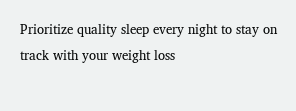Prioritize quality sleep every night to stay on track with your weight loss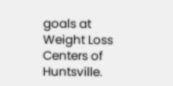goals at Weight Loss Centers of Huntsville.